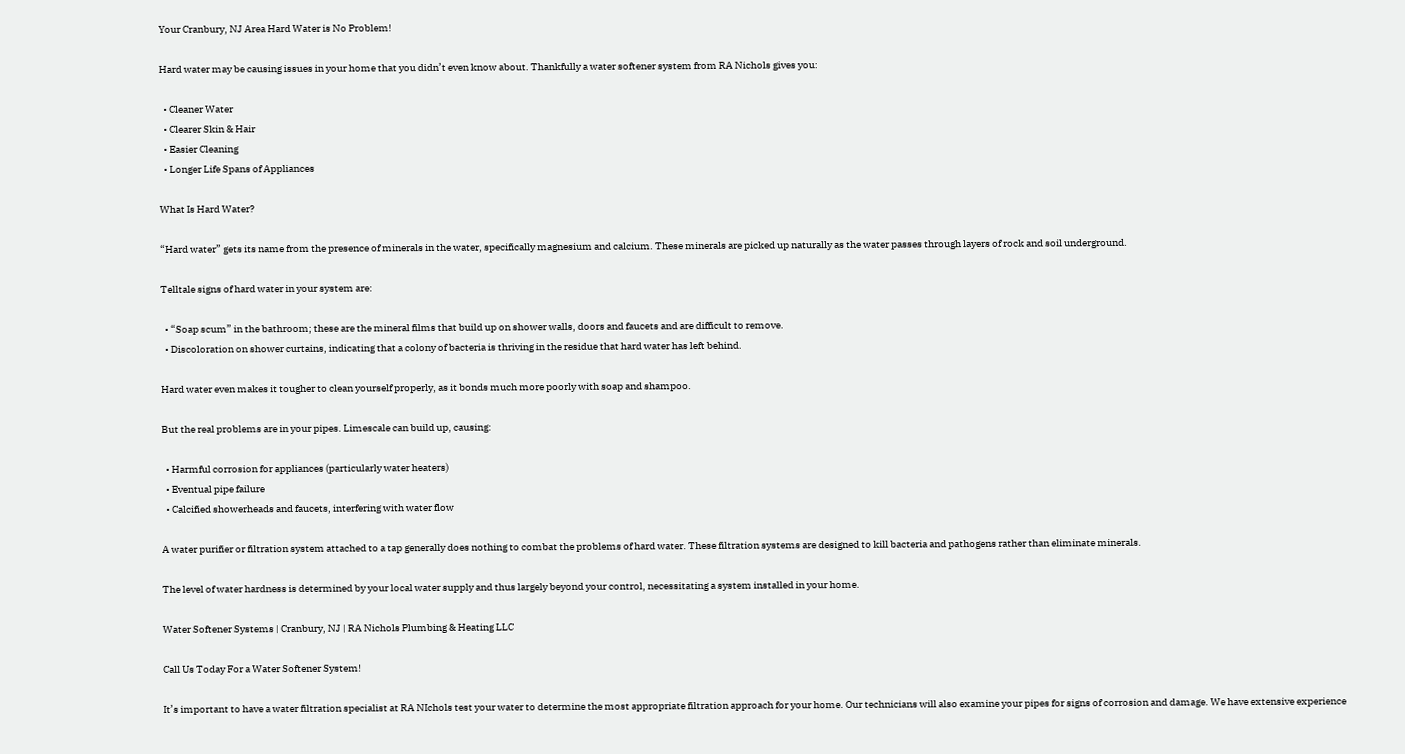Your Cranbury, NJ Area Hard Water is No Problem!

Hard water may be causing issues in your home that you didn’t even know about. Thankfully a water softener system from RA Nichols gives you:

  • Cleaner Water
  • Clearer Skin & Hair
  • Easier Cleaning
  • Longer Life Spans of Appliances

What Is Hard Water?

“Hard water” gets its name from the presence of minerals in the water, specifically magnesium and calcium. These minerals are picked up naturally as the water passes through layers of rock and soil underground.

Telltale signs of hard water in your system are:

  • “Soap scum” in the bathroom; these are the mineral films that build up on shower walls, doors and faucets and are difficult to remove.
  • Discoloration on shower curtains, indicating that a colony of bacteria is thriving in the residue that hard water has left behind.

Hard water even makes it tougher to clean yourself properly, as it bonds much more poorly with soap and shampoo.

But the real problems are in your pipes. Limescale can build up, causing:

  • Harmful corrosion for appliances (particularly water heaters)
  • Eventual pipe failure
  • Calcified showerheads and faucets, interfering with water flow

A water purifier or filtration system attached to a tap generally does nothing to combat the problems of hard water. These filtration systems are designed to kill bacteria and pathogens rather than eliminate minerals.

The level of water hardness is determined by your local water supply and thus largely beyond your control, necessitating a system installed in your home.

Water Softener Systems | Cranbury, NJ | RA Nichols Plumbing & Heating LLC

Call Us Today For a Water Softener System!

It’s important to have a water filtration specialist at RA NIchols test your water to determine the most appropriate filtration approach for your home. Our technicians will also examine your pipes for signs of corrosion and damage. We have extensive experience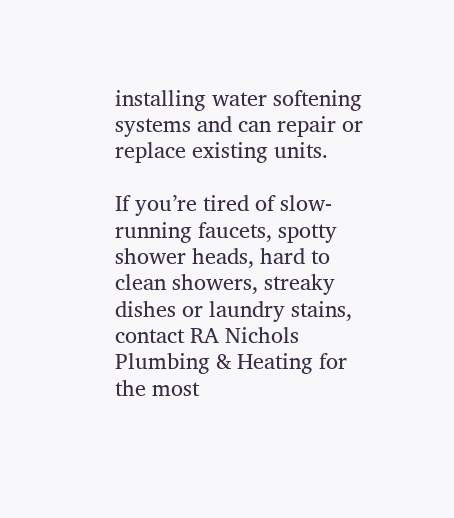installing water softening systems and can repair or replace existing units.

If you’re tired of slow-running faucets, spotty shower heads, hard to clean showers, streaky dishes or laundry stains, contact RA Nichols Plumbing & Heating for the most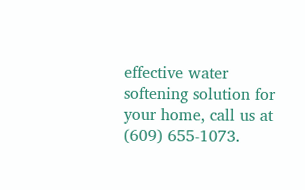effective water softening solution for your home, call us at (609) 655-1073.